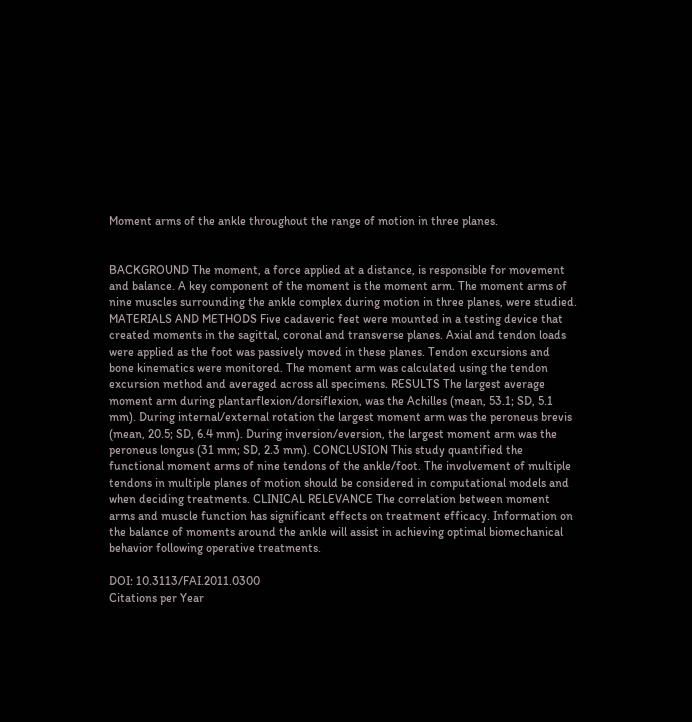Moment arms of the ankle throughout the range of motion in three planes.


BACKGROUND The moment, a force applied at a distance, is responsible for movement and balance. A key component of the moment is the moment arm. The moment arms of nine muscles surrounding the ankle complex during motion in three planes, were studied. MATERIALS AND METHODS Five cadaveric feet were mounted in a testing device that created moments in the sagittal, coronal and transverse planes. Axial and tendon loads were applied as the foot was passively moved in these planes. Tendon excursions and bone kinematics were monitored. The moment arm was calculated using the tendon excursion method and averaged across all specimens. RESULTS The largest average moment arm during plantarflexion/dorsiflexion, was the Achilles (mean, 53.1; SD, 5.1 mm). During internal/external rotation the largest moment arm was the peroneus brevis (mean, 20.5; SD, 6.4 mm). During inversion/eversion, the largest moment arm was the peroneus longus (31 mm; SD, 2.3 mm). CONCLUSION This study quantified the functional moment arms of nine tendons of the ankle/foot. The involvement of multiple tendons in multiple planes of motion should be considered in computational models and when deciding treatments. CLINICAL RELEVANCE The correlation between moment arms and muscle function has significant effects on treatment efficacy. Information on the balance of moments around the ankle will assist in achieving optimal biomechanical behavior following operative treatments.

DOI: 10.3113/FAI.2011.0300
Citations per Year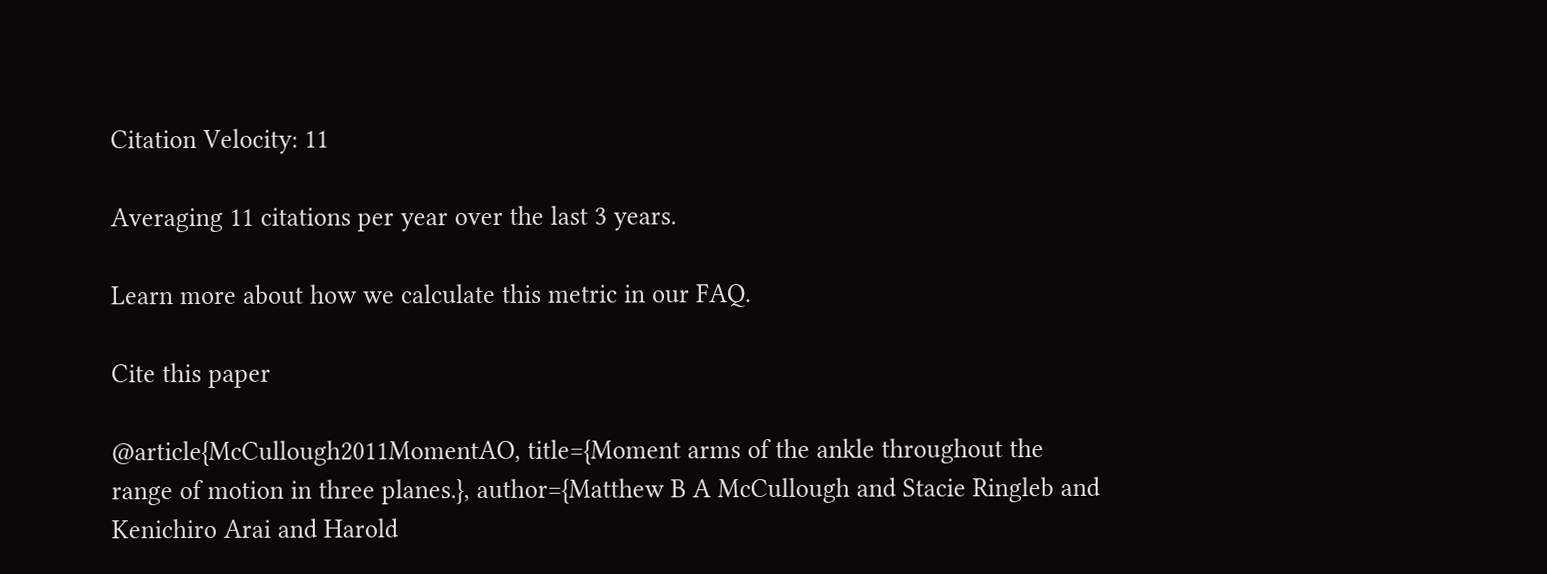Citation Velocity: 11

Averaging 11 citations per year over the last 3 years.

Learn more about how we calculate this metric in our FAQ.

Cite this paper

@article{McCullough2011MomentAO, title={Moment arms of the ankle throughout the range of motion in three planes.}, author={Matthew B A McCullough and Stacie Ringleb and Kenichiro Arai and Harold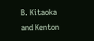B. Kitaoka and Kenton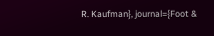R. Kaufman}, journal={Foot &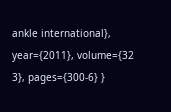ankle international}, year={2011}, volume={32 3}, pages={300-6} }